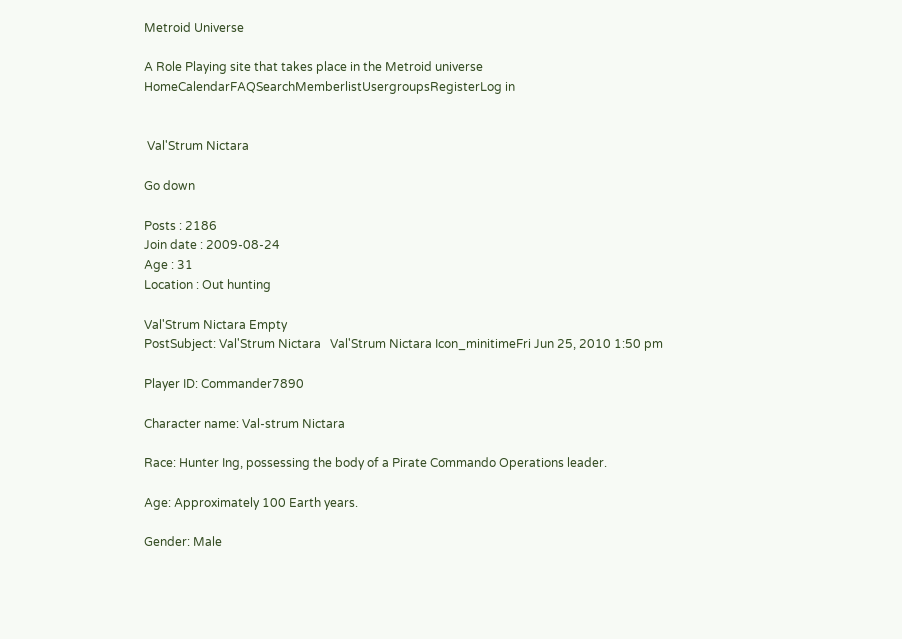Metroid Universe

A Role Playing site that takes place in the Metroid universe
HomeCalendarFAQSearchMemberlistUsergroupsRegisterLog in


 Val'Strum Nictara

Go down

Posts : 2186
Join date : 2009-08-24
Age : 31
Location : Out hunting

Val'Strum Nictara Empty
PostSubject: Val'Strum Nictara   Val'Strum Nictara Icon_minitimeFri Jun 25, 2010 1:50 pm

Player ID: Commander7890

Character name: Val-strum Nictara

Race: Hunter Ing, possessing the body of a Pirate Commando Operations leader.

Age: Approximately 100 Earth years.

Gender: Male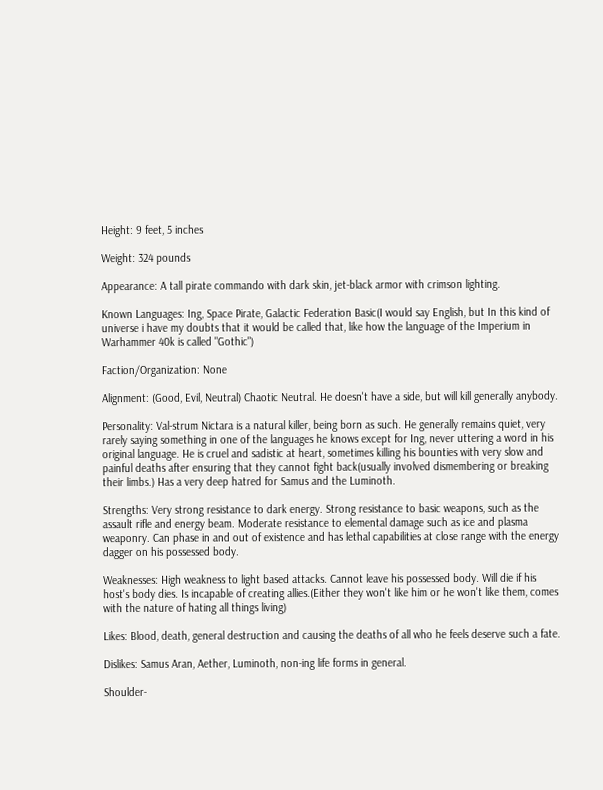Height: 9 feet, 5 inches

Weight: 324 pounds

Appearance: A tall pirate commando with dark skin, jet-black armor with crimson lighting.

Known Languages: Ing, Space Pirate, Galactic Federation Basic(I would say English, but In this kind of universe i have my doubts that it would be called that, like how the language of the Imperium in Warhammer 40k is called "Gothic")

Faction/Organization: None

Alignment: (Good, Evil, Neutral) Chaotic Neutral. He doesn't have a side, but will kill generally anybody.

Personality: Val-strum Nictara is a natural killer, being born as such. He generally remains quiet, very rarely saying something in one of the languages he knows except for Ing, never uttering a word in his original language. He is cruel and sadistic at heart, sometimes killing his bounties with very slow and painful deaths after ensuring that they cannot fight back(usually involved dismembering or breaking their limbs.) Has a very deep hatred for Samus and the Luminoth.

Strengths: Very strong resistance to dark energy. Strong resistance to basic weapons, such as the assault rifle and energy beam. Moderate resistance to elemental damage such as ice and plasma weaponry. Can phase in and out of existence and has lethal capabilities at close range with the energy dagger on his possessed body.

Weaknesses: High weakness to light based attacks. Cannot leave his possessed body. Will die if his host's body dies. Is incapable of creating allies.(Either they won't like him or he won't like them, comes with the nature of hating all things living)

Likes: Blood, death, general destruction and causing the deaths of all who he feels deserve such a fate.

Dislikes: Samus Aran, Aether, Luminoth, non-ing life forms in general.

Shoulder-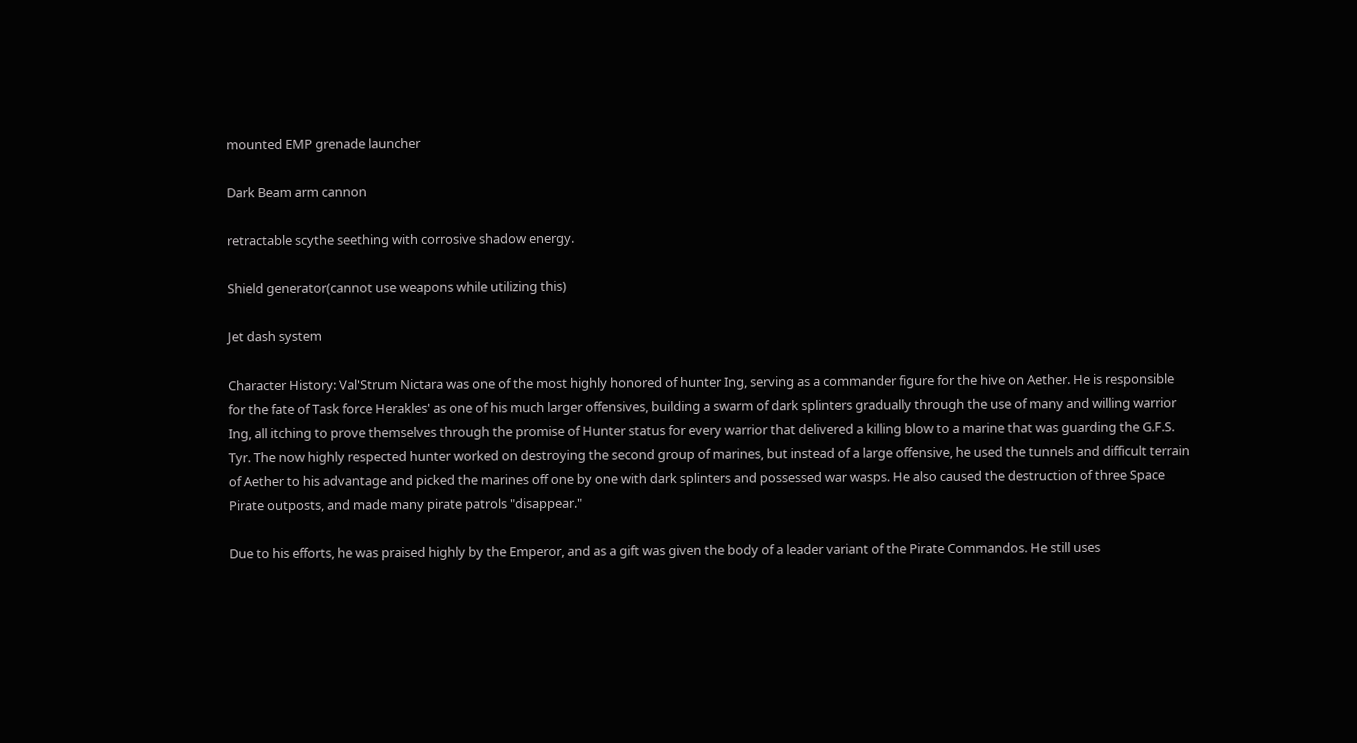mounted EMP grenade launcher

Dark Beam arm cannon

retractable scythe seething with corrosive shadow energy.

Shield generator(cannot use weapons while utilizing this)

Jet dash system

Character History: Val'Strum Nictara was one of the most highly honored of hunter Ing, serving as a commander figure for the hive on Aether. He is responsible for the fate of Task force Herakles' as one of his much larger offensives, building a swarm of dark splinters gradually through the use of many and willing warrior Ing, all itching to prove themselves through the promise of Hunter status for every warrior that delivered a killing blow to a marine that was guarding the G.F.S. Tyr. The now highly respected hunter worked on destroying the second group of marines, but instead of a large offensive, he used the tunnels and difficult terrain of Aether to his advantage and picked the marines off one by one with dark splinters and possessed war wasps. He also caused the destruction of three Space Pirate outposts, and made many pirate patrols "disappear."

Due to his efforts, he was praised highly by the Emperor, and as a gift was given the body of a leader variant of the Pirate Commandos. He still uses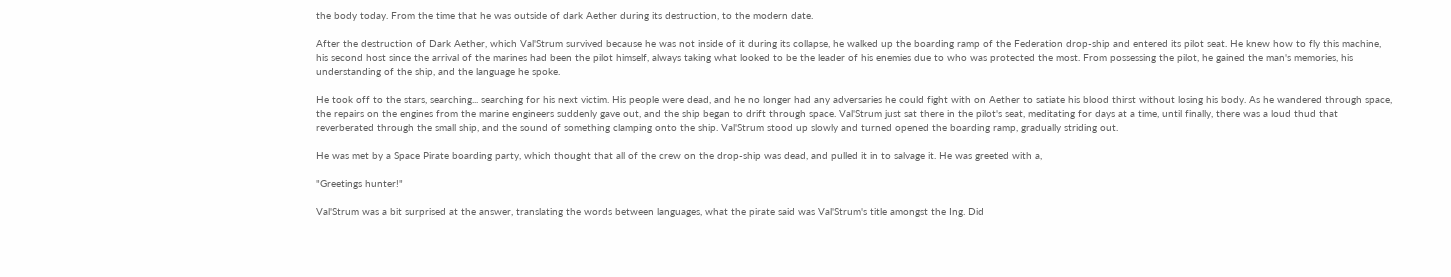the body today. From the time that he was outside of dark Aether during its destruction, to the modern date.

After the destruction of Dark Aether, which Val'Strum survived because he was not inside of it during its collapse, he walked up the boarding ramp of the Federation drop-ship and entered its pilot seat. He knew how to fly this machine, his second host since the arrival of the marines had been the pilot himself, always taking what looked to be the leader of his enemies due to who was protected the most. From possessing the pilot, he gained the man's memories, his understanding of the ship, and the language he spoke.

He took off to the stars, searching... searching for his next victim. His people were dead, and he no longer had any adversaries he could fight with on Aether to satiate his blood thirst without losing his body. As he wandered through space, the repairs on the engines from the marine engineers suddenly gave out, and the ship began to drift through space. Val'Strum just sat there in the pilot's seat, meditating for days at a time, until finally, there was a loud thud that reverberated through the small ship, and the sound of something clamping onto the ship. Val'Strum stood up slowly and turned opened the boarding ramp, gradually striding out.

He was met by a Space Pirate boarding party, which thought that all of the crew on the drop-ship was dead, and pulled it in to salvage it. He was greeted with a,

"Greetings hunter!"

Val'Strum was a bit surprised at the answer, translating the words between languages, what the pirate said was Val'Strum's title amongst the Ing. Did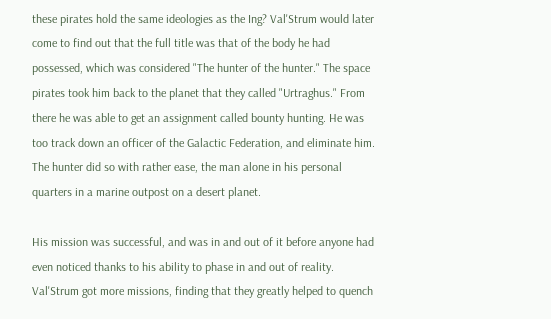these pirates hold the same ideologies as the Ing? Val'Strum would later come to find out that the full title was that of the body he had possessed, which was considered "The hunter of the hunter." The space pirates took him back to the planet that they called "Urtraghus." From there he was able to get an assignment called bounty hunting. He was too track down an officer of the Galactic Federation, and eliminate him. The hunter did so with rather ease, the man alone in his personal quarters in a marine outpost on a desert planet.

His mission was successful, and was in and out of it before anyone had even noticed thanks to his ability to phase in and out of reality. Val'Strum got more missions, finding that they greatly helped to quench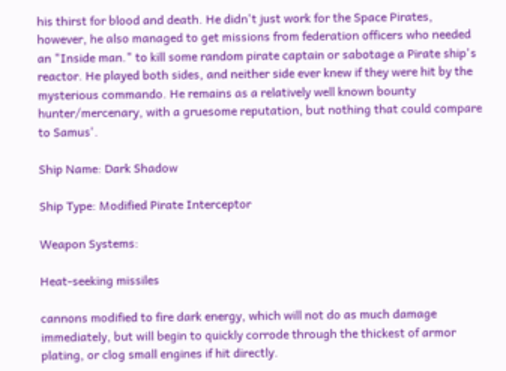his thirst for blood and death. He didn't just work for the Space Pirates, however, he also managed to get missions from federation officers who needed an "Inside man." to kill some random pirate captain or sabotage a Pirate ship's reactor. He played both sides, and neither side ever knew if they were hit by the mysterious commando. He remains as a relatively well known bounty hunter/mercenary, with a gruesome reputation, but nothing that could compare to Samus'.

Ship Name: Dark Shadow

Ship Type: Modified Pirate Interceptor

Weapon Systems:

Heat-seeking missiles

cannons modified to fire dark energy, which will not do as much damage immediately, but will begin to quickly corrode through the thickest of armor plating, or clog small engines if hit directly.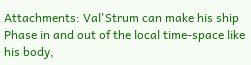Attachments: Val'Strum can make his ship Phase in and out of the local time-space like his body,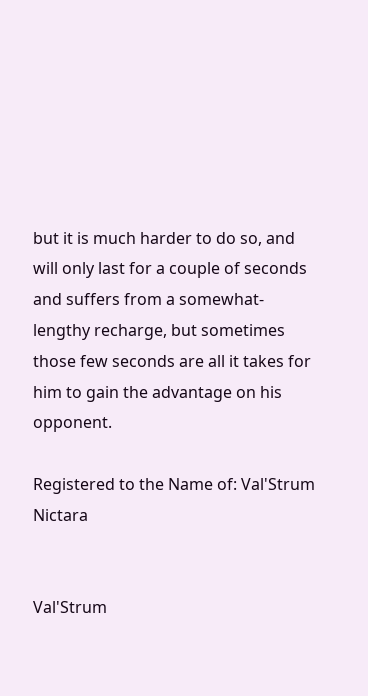but it is much harder to do so, and will only last for a couple of seconds and suffers from a somewhat-lengthy recharge, but sometimes those few seconds are all it takes for him to gain the advantage on his opponent.

Registered to the Name of: Val'Strum Nictara


Val'Strum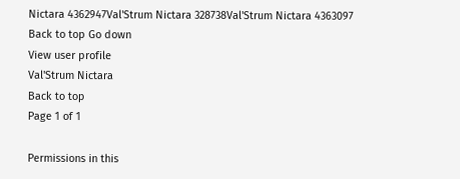Nictara 4362947Val'Strum Nictara 328738Val'Strum Nictara 4363097
Back to top Go down
View user profile
Val'Strum Nictara
Back to top
Page 1 of 1

Permissions in this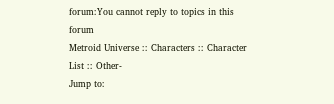forum:You cannot reply to topics in this forum
Metroid Universe :: Characters :: Character List :: Other-
Jump to: